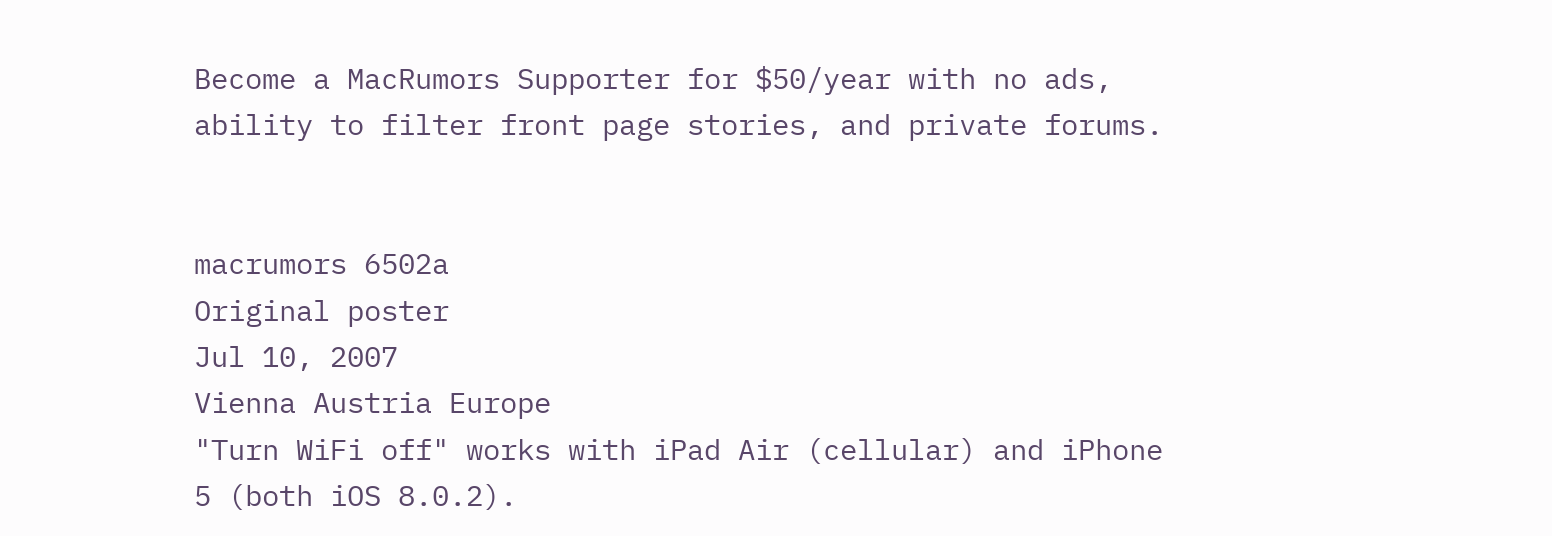Become a MacRumors Supporter for $50/year with no ads, ability to filter front page stories, and private forums.


macrumors 6502a
Original poster
Jul 10, 2007
Vienna Austria Europe
"Turn WiFi off" works with iPad Air (cellular) and iPhone 5 (both iOS 8.0.2).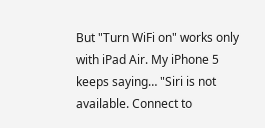But "Turn WiFi on" works only with iPad Air. My iPhone 5 keeps saying… "Siri is not available. Connect to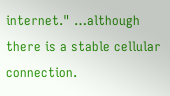internet." …although there is a stable cellular connection.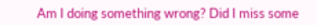Am I doing something wrong? Did I miss some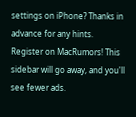settings on iPhone? Thanks in advance for any hints.
Register on MacRumors! This sidebar will go away, and you'll see fewer ads.